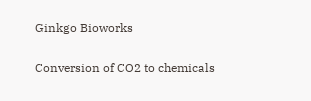Ginkgo Bioworks

Conversion of CO2 to chemicals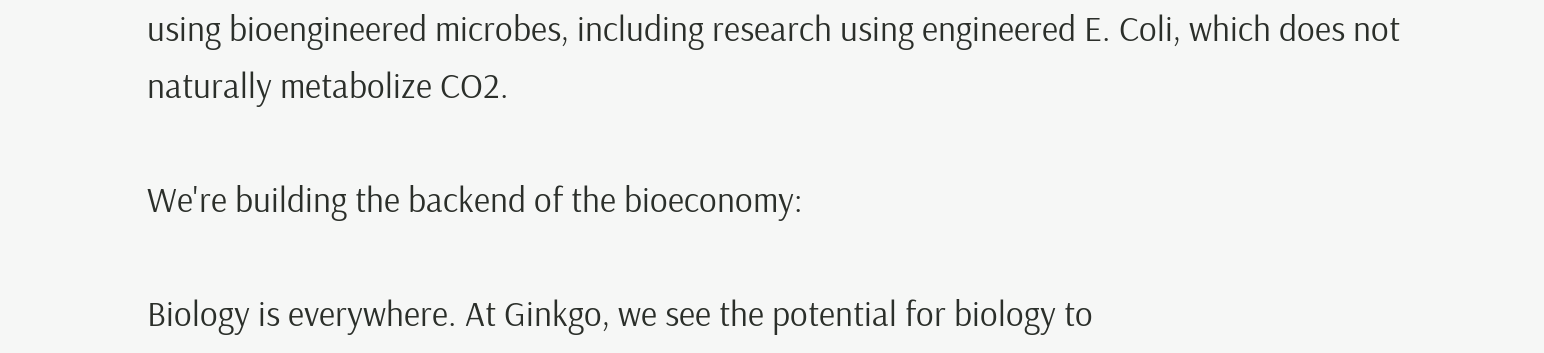using bioengineered microbes, including research using engineered E. Coli, which does not naturally metabolize CO2.

We're building the backend of the bioeconomy:

Biology is everywhere. At Ginkgo, we see the potential for biology to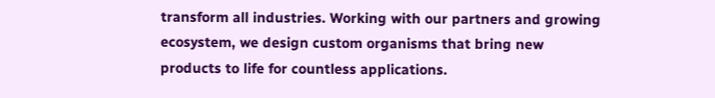transform all industries. Working with our partners and growing ecosystem, we design custom organisms that bring new products to life for countless applications.